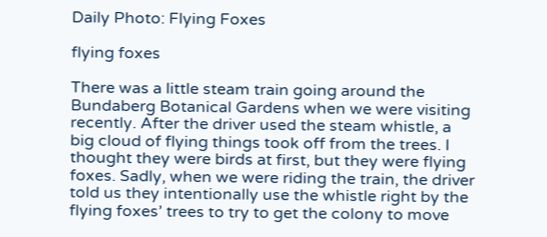Daily Photo: Flying Foxes

flying foxes

There was a little steam train going around the Bundaberg Botanical Gardens when we were visiting recently. After the driver used the steam whistle, a big cloud of flying things took off from the trees. I thought they were birds at first, but they were flying foxes. Sadly, when we were riding the train, the driver told us they intentionally use the whistle right by the flying foxes’ trees to try to get the colony to move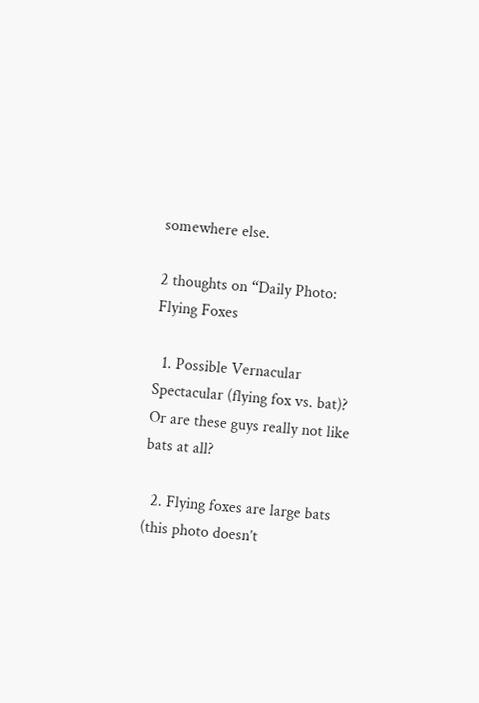somewhere else.

2 thoughts on “Daily Photo: Flying Foxes

  1. Possible Vernacular Spectacular (flying fox vs. bat)? Or are these guys really not like bats at all?

  2. Flying foxes are large bats (this photo doesn’t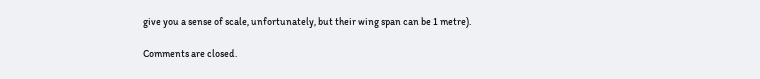give you a sense of scale, unfortunately, but their wing span can be 1 metre).

Comments are closed.